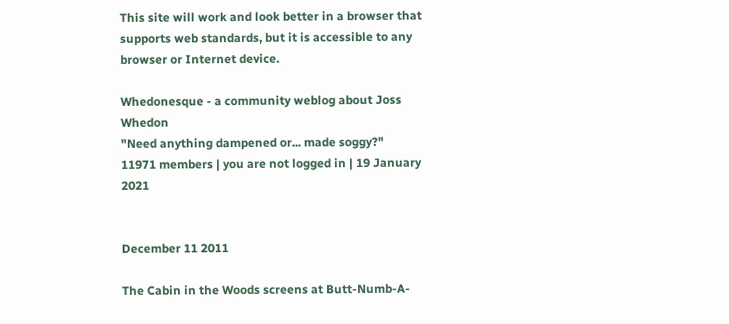This site will work and look better in a browser that supports web standards, but it is accessible to any browser or Internet device.

Whedonesque - a community weblog about Joss Whedon
"Need anything dampened or... made soggy?"
11971 members | you are not logged in | 19 January 2021


December 11 2011

The Cabin in the Woods screens at Butt-Numb-A-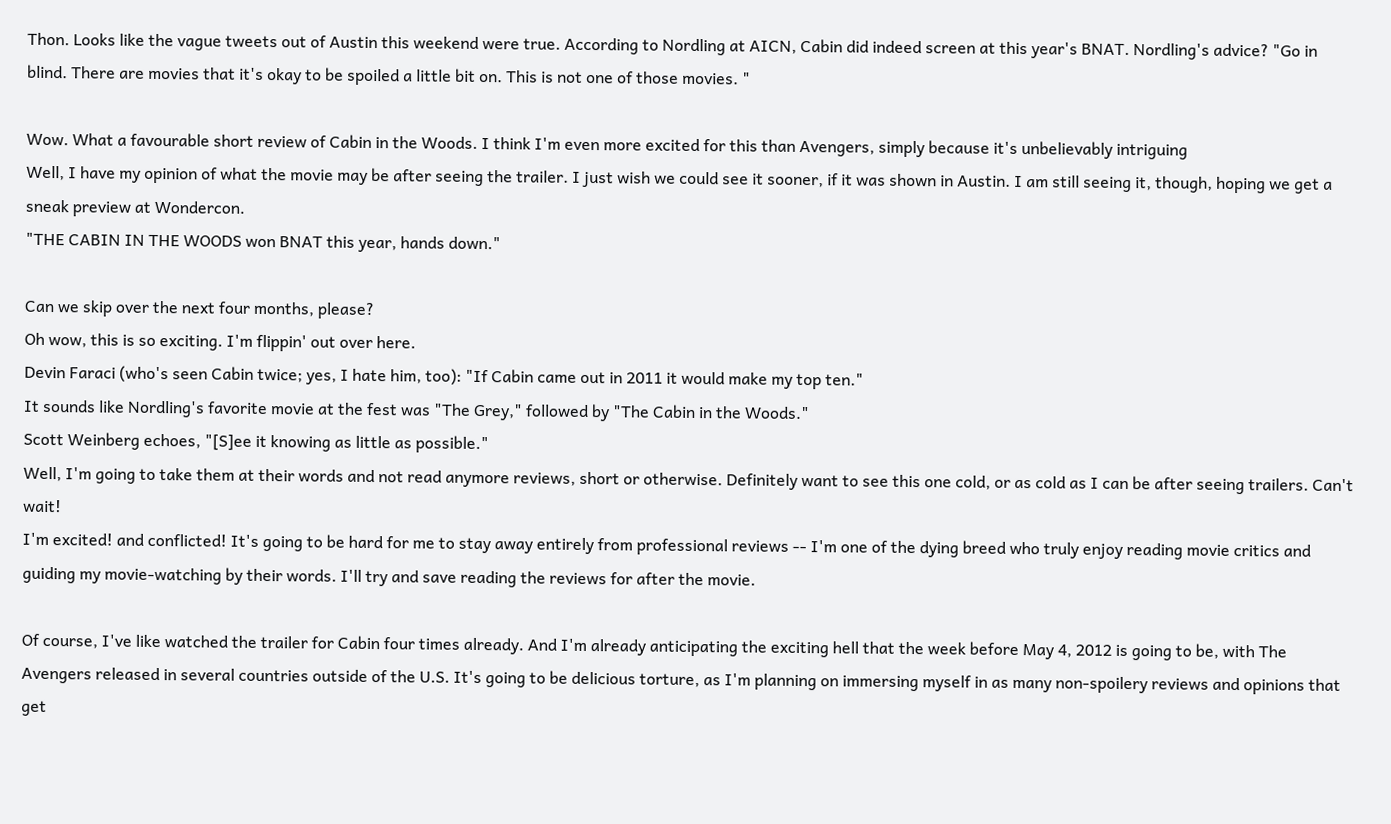Thon. Looks like the vague tweets out of Austin this weekend were true. According to Nordling at AICN, Cabin did indeed screen at this year's BNAT. Nordling's advice? "Go in blind. There are movies that it's okay to be spoiled a little bit on. This is not one of those movies. "

Wow. What a favourable short review of Cabin in the Woods. I think I'm even more excited for this than Avengers, simply because it's unbelievably intriguing
Well, I have my opinion of what the movie may be after seeing the trailer. I just wish we could see it sooner, if it was shown in Austin. I am still seeing it, though, hoping we get a sneak preview at Wondercon.
"THE CABIN IN THE WOODS won BNAT this year, hands down."

Can we skip over the next four months, please?
Oh wow, this is so exciting. I'm flippin' out over here.
Devin Faraci (who's seen Cabin twice; yes, I hate him, too): "If Cabin came out in 2011 it would make my top ten."
It sounds like Nordling's favorite movie at the fest was "The Grey," followed by "The Cabin in the Woods."
Scott Weinberg echoes, "[S]ee it knowing as little as possible."
Well, I'm going to take them at their words and not read anymore reviews, short or otherwise. Definitely want to see this one cold, or as cold as I can be after seeing trailers. Can't wait!
I'm excited! and conflicted! It's going to be hard for me to stay away entirely from professional reviews -- I'm one of the dying breed who truly enjoy reading movie critics and guiding my movie-watching by their words. I'll try and save reading the reviews for after the movie.

Of course, I've like watched the trailer for Cabin four times already. And I'm already anticipating the exciting hell that the week before May 4, 2012 is going to be, with The Avengers released in several countries outside of the U.S. It's going to be delicious torture, as I'm planning on immersing myself in as many non-spoilery reviews and opinions that get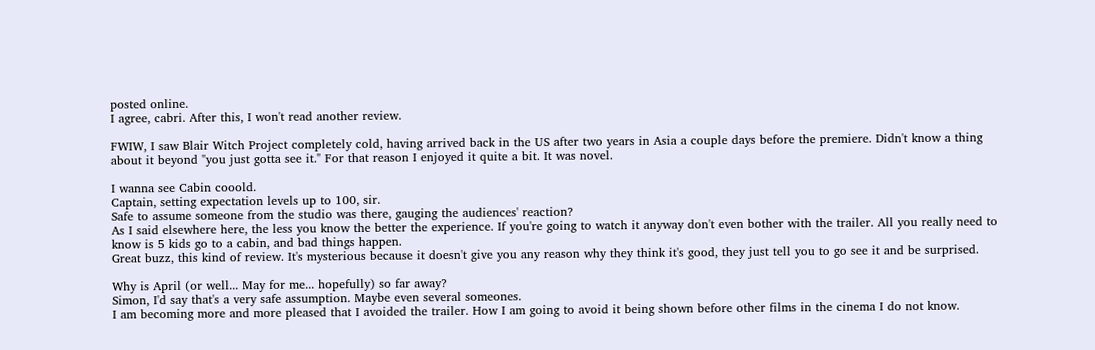posted online.
I agree, cabri. After this, I won't read another review.

FWIW, I saw Blair Witch Project completely cold, having arrived back in the US after two years in Asia a couple days before the premiere. Didn't know a thing about it beyond "you just gotta see it." For that reason I enjoyed it quite a bit. It was novel.

I wanna see Cabin cooold.
Captain, setting expectation levels up to 100, sir.
Safe to assume someone from the studio was there, gauging the audiences' reaction?
As I said elsewhere here, the less you know the better the experience. If you're going to watch it anyway don't even bother with the trailer. All you really need to know is 5 kids go to a cabin, and bad things happen.
Great buzz, this kind of review. It's mysterious because it doesn't give you any reason why they think it's good, they just tell you to go see it and be surprised.

Why is April (or well... May for me... hopefully) so far away?
Simon, I'd say that's a very safe assumption. Maybe even several someones.
I am becoming more and more pleased that I avoided the trailer. How I am going to avoid it being shown before other films in the cinema I do not know.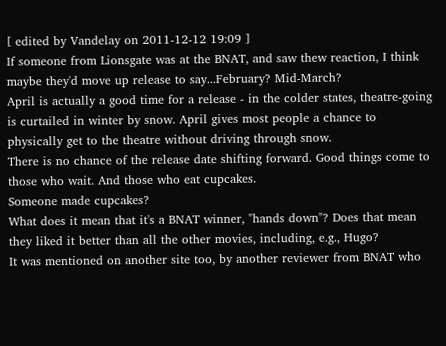[ edited by Vandelay on 2011-12-12 19:09 ]
If someone from Lionsgate was at the BNAT, and saw thew reaction, I think maybe they'd move up release to say...February? Mid-March?
April is actually a good time for a release - in the colder states, theatre-going is curtailed in winter by snow. April gives most people a chance to physically get to the theatre without driving through snow.
There is no chance of the release date shifting forward. Good things come to those who wait. And those who eat cupcakes.
Someone made cupcakes?
What does it mean that it's a BNAT winner, "hands down"? Does that mean they liked it better than all the other movies, including, e.g., Hugo?
It was mentioned on another site too, by another reviewer from BNAT who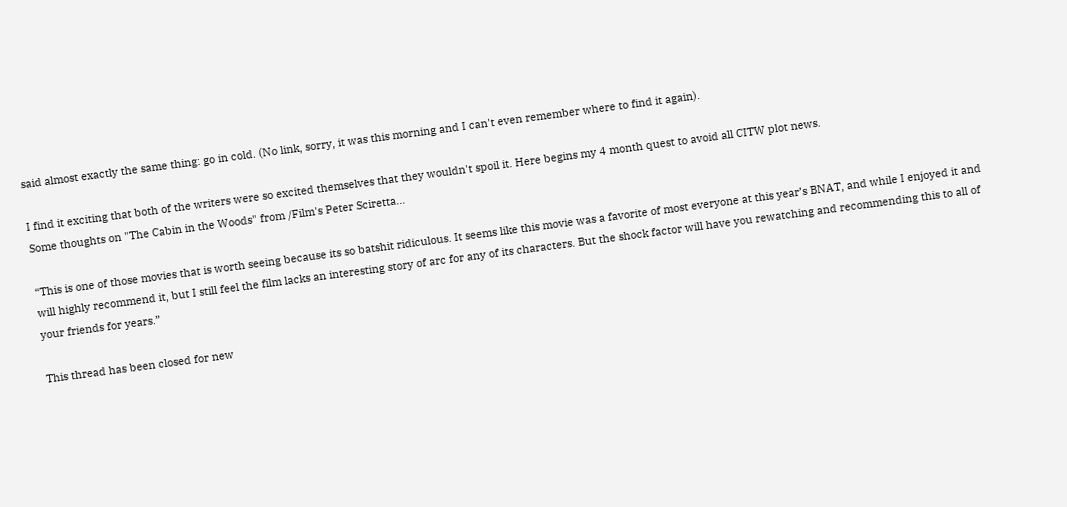said almost exactly the same thing: go in cold. (No link, sorry, it was this morning and I can't even remember where to find it again).

I find it exciting that both of the writers were so excited themselves that they wouldn't spoil it. Here begins my 4 month quest to avoid all CITW plot news.
Some thoughts on "The Cabin in the Woods" from /Film's Peter Sciretta...

“This is one of those movies that is worth seeing because its so batshit ridiculous. It seems like this movie was a favorite of most everyone at this year’s BNAT, and while I enjoyed it and will highly recommend it, but I still feel the film lacks an interesting story of arc for any of its characters. But the shock factor will have you rewatching and recommending this to all of your friends for years.”

This thread has been closed for new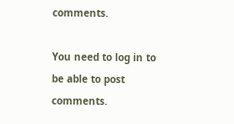comments.

You need to log in to be able to post comments.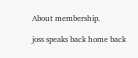About membership.

joss speaks back home back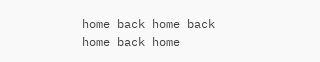home back home back home back home